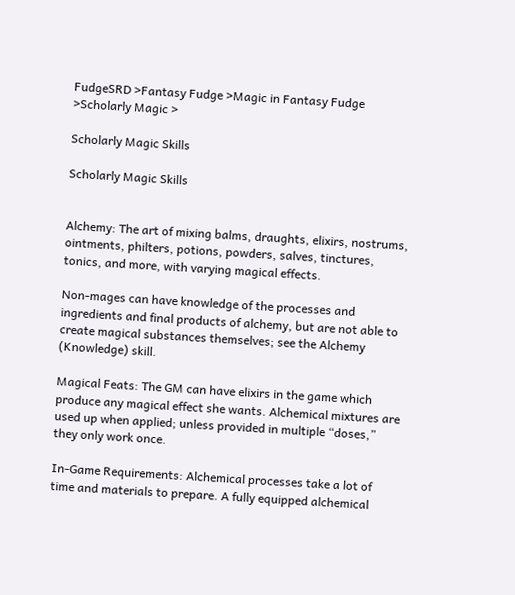FudgeSRD >Fantasy Fudge >Magic in Fantasy Fudge >Scholarly Magic >

Scholarly Magic Skills

Scholarly Magic Skills


Alchemy: The art of mixing balms, draughts, elixirs, nostrums, ointments, philters, potions, powders, salves, tinctures, tonics, and more, with varying magical effects.

Non-mages can have knowledge of the processes and ingredients and final products of alchemy, but are not able to create magical substances themselves; see the Alchemy (Knowledge) skill.

Magical Feats: The GM can have elixirs in the game which produce any magical effect she wants. Alchemical mixtures are used up when applied; unless provided in multiple “doses,” they only work once.

In-Game Requirements: Alchemical processes take a lot of time and materials to prepare. A fully equipped alchemical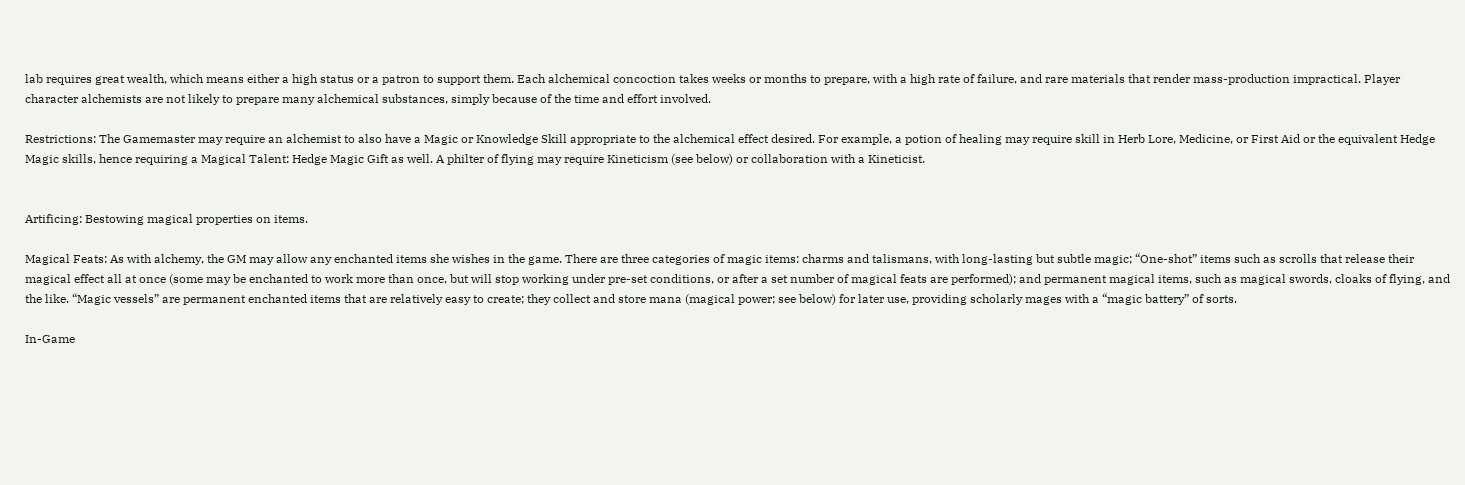lab requires great wealth, which means either a high status or a patron to support them. Each alchemical concoction takes weeks or months to prepare, with a high rate of failure, and rare materials that render mass-production impractical. Player character alchemists are not likely to prepare many alchemical substances, simply because of the time and effort involved.

Restrictions: The Gamemaster may require an alchemist to also have a Magic or Knowledge Skill appropriate to the alchemical effect desired. For example, a potion of healing may require skill in Herb Lore, Medicine, or First Aid or the equivalent Hedge Magic skills, hence requiring a Magical Talent: Hedge Magic Gift as well. A philter of flying may require Kineticism (see below) or collaboration with a Kineticist.


Artificing: Bestowing magical properties on items.

Magical Feats: As with alchemy, the GM may allow any enchanted items she wishes in the game. There are three categories of magic items: charms and talismans, with long-lasting but subtle magic; “One-shot” items such as scrolls that release their magical effect all at once (some may be enchanted to work more than once, but will stop working under pre-set conditions, or after a set number of magical feats are performed); and permanent magical items, such as magical swords, cloaks of flying, and the like. “Magic vessels” are permanent enchanted items that are relatively easy to create; they collect and store mana (magical power; see below) for later use, providing scholarly mages with a “magic battery” of sorts.

In-Game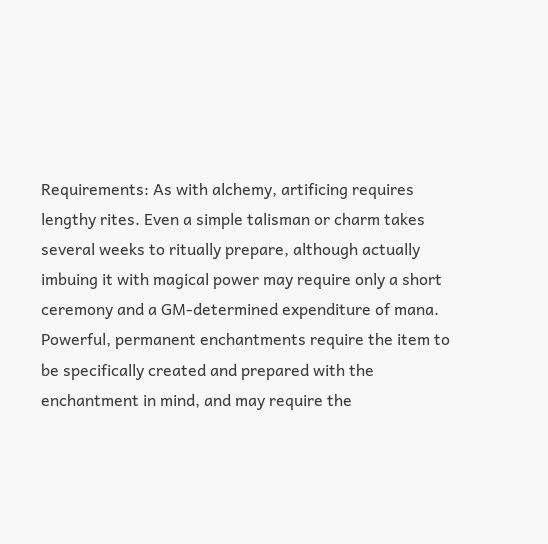Requirements: As with alchemy, artificing requires lengthy rites. Even a simple talisman or charm takes several weeks to ritually prepare, although actually imbuing it with magical power may require only a short ceremony and a GM-determined expenditure of mana. Powerful, permanent enchantments require the item to be specifically created and prepared with the enchantment in mind, and may require the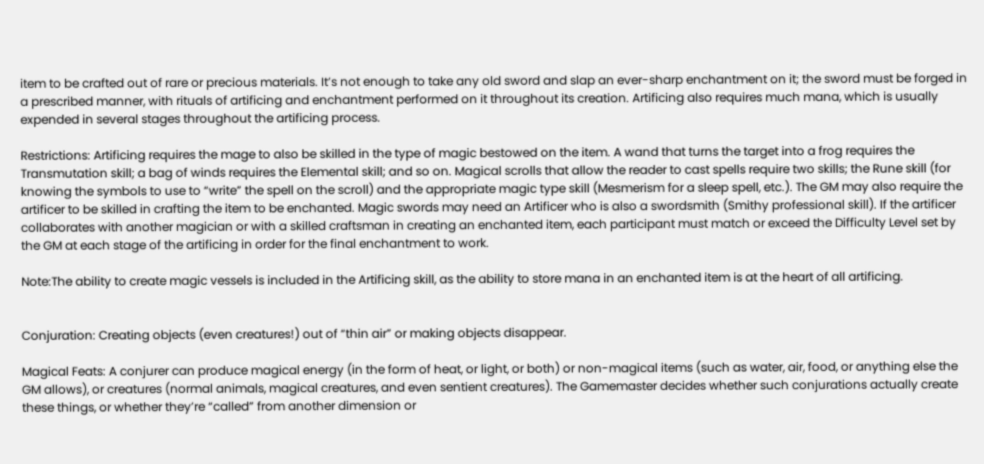item to be crafted out of rare or precious materials. It’s not enough to take any old sword and slap an ever-sharp enchantment on it; the sword must be forged in a prescribed manner, with rituals of artificing and enchantment performed on it throughout its creation. Artificing also requires much mana, which is usually expended in several stages throughout the artificing process.

Restrictions: Artificing requires the mage to also be skilled in the type of magic bestowed on the item. A wand that turns the target into a frog requires the Transmutation skill; a bag of winds requires the Elemental skill; and so on. Magical scrolls that allow the reader to cast spells require two skills; the Rune skill (for knowing the symbols to use to “write” the spell on the scroll) and the appropriate magic type skill (Mesmerism for a sleep spell, etc.). The GM may also require the artificer to be skilled in crafting the item to be enchanted. Magic swords may need an Artificer who is also a swordsmith (Smithy professional skill). If the artificer collaborates with another magician or with a skilled craftsman in creating an enchanted item, each participant must match or exceed the Difficulty Level set by the GM at each stage of the artificing in order for the final enchantment to work.

Note:The ability to create magic vessels is included in the Artificing skill, as the ability to store mana in an enchanted item is at the heart of all artificing.


Conjuration: Creating objects (even creatures!) out of “thin air” or making objects disappear.

Magical Feats: A conjurer can produce magical energy (in the form of heat, or light, or both) or non-magical items (such as water, air, food, or anything else the GM allows), or creatures (normal animals, magical creatures, and even sentient creatures). The Gamemaster decides whether such conjurations actually create these things, or whether they’re “called” from another dimension or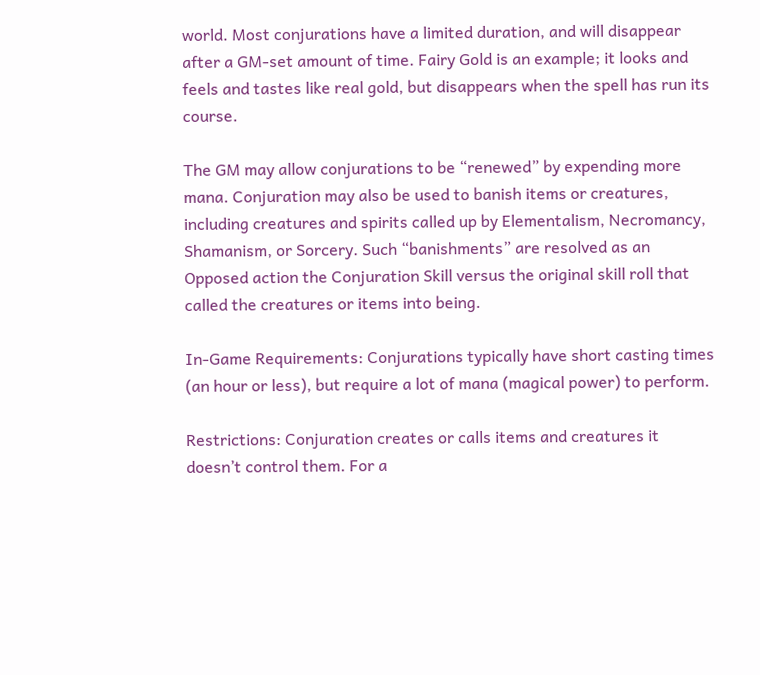world. Most conjurations have a limited duration, and will disappear after a GM-set amount of time. Fairy Gold is an example; it looks and feels and tastes like real gold, but disappears when the spell has run its course.

The GM may allow conjurations to be “renewed” by expending more mana. Conjuration may also be used to banish items or creatures, including creatures and spirits called up by Elementalism, Necromancy, Shamanism, or Sorcery. Such “banishments” are resolved as an Opposed action the Conjuration Skill versus the original skill roll that called the creatures or items into being.

In-Game Requirements: Conjurations typically have short casting times (an hour or less), but require a lot of mana (magical power) to perform.

Restrictions: Conjuration creates or calls items and creatures it doesn’t control them. For a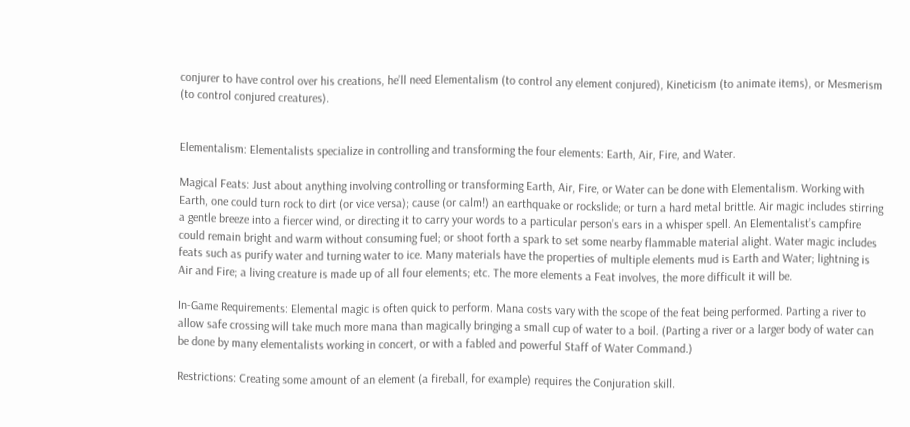conjurer to have control over his creations, he’ll need Elementalism (to control any element conjured), Kineticism (to animate items), or Mesmerism (to control conjured creatures).


Elementalism: Elementalists specialize in controlling and transforming the four elements: Earth, Air, Fire, and Water.

Magical Feats: Just about anything involving controlling or transforming Earth, Air, Fire, or Water can be done with Elementalism. Working with Earth, one could turn rock to dirt (or vice versa); cause (or calm!) an earthquake or rockslide; or turn a hard metal brittle. Air magic includes stirring a gentle breeze into a fiercer wind, or directing it to carry your words to a particular person’s ears in a whisper spell. An Elementalist’s campfire could remain bright and warm without consuming fuel; or shoot forth a spark to set some nearby flammable material alight. Water magic includes feats such as purify water and turning water to ice. Many materials have the properties of multiple elements mud is Earth and Water; lightning is Air and Fire; a living creature is made up of all four elements; etc. The more elements a Feat involves, the more difficult it will be.

In-Game Requirements: Elemental magic is often quick to perform. Mana costs vary with the scope of the feat being performed. Parting a river to allow safe crossing will take much more mana than magically bringing a small cup of water to a boil. (Parting a river or a larger body of water can be done by many elementalists working in concert, or with a fabled and powerful Staff of Water Command.)

Restrictions: Creating some amount of an element (a fireball, for example) requires the Conjuration skill.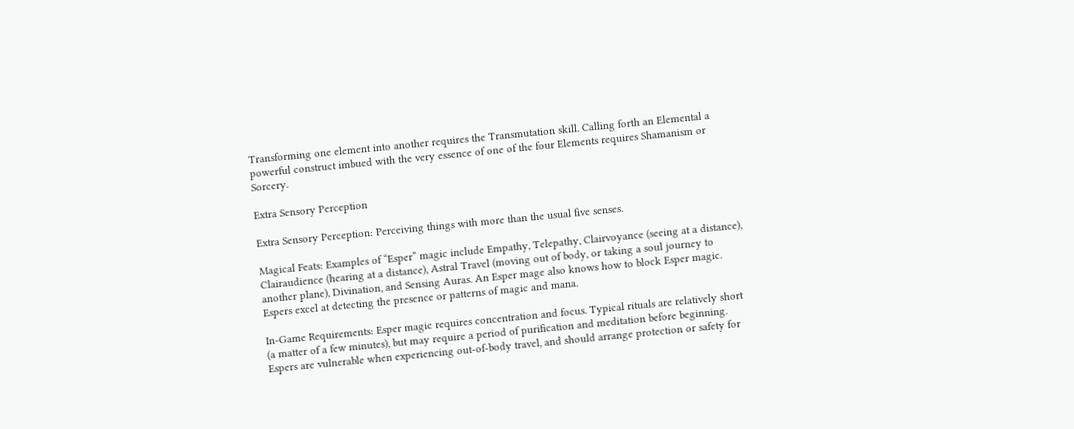Transforming one element into another requires the Transmutation skill. Calling forth an Elemental a powerful construct imbued with the very essence of one of the four Elements requires Shamanism or Sorcery.

Extra Sensory Perception

Extra Sensory Perception: Perceiving things with more than the usual five senses.

Magical Feats: Examples of “Esper” magic include Empathy, Telepathy, Clairvoyance (seeing at a distance), Clairaudience (hearing at a distance), Astral Travel (moving out of body, or taking a soul journey to another plane), Divination, and Sensing Auras. An Esper mage also knows how to block Esper magic. Espers excel at detecting the presence or patterns of magic and mana.

In-Game Requirements: Esper magic requires concentration and focus. Typical rituals are relatively short (a matter of a few minutes), but may require a period of purification and meditation before beginning. Espers are vulnerable when experiencing out-of-body travel, and should arrange protection or safety for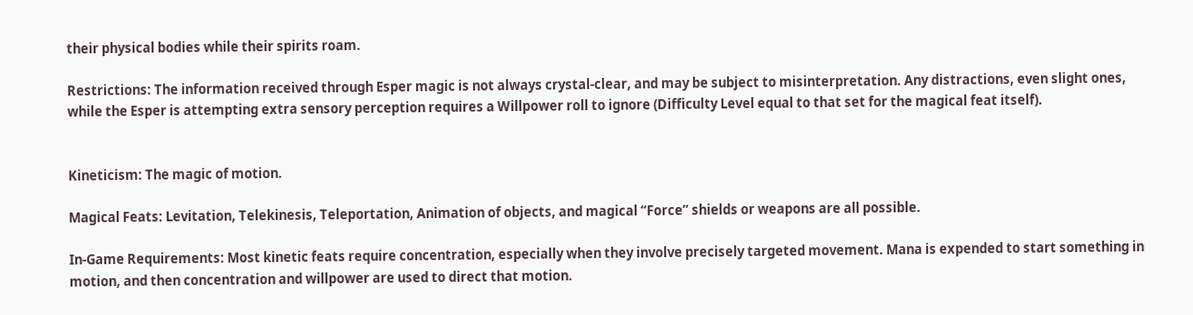their physical bodies while their spirits roam.

Restrictions: The information received through Esper magic is not always crystal-clear, and may be subject to misinterpretation. Any distractions, even slight ones, while the Esper is attempting extra sensory perception requires a Willpower roll to ignore (Difficulty Level equal to that set for the magical feat itself).


Kineticism: The magic of motion.

Magical Feats: Levitation, Telekinesis, Teleportation, Animation of objects, and magical “Force” shields or weapons are all possible.

In-Game Requirements: Most kinetic feats require concentration, especially when they involve precisely targeted movement. Mana is expended to start something in motion, and then concentration and willpower are used to direct that motion.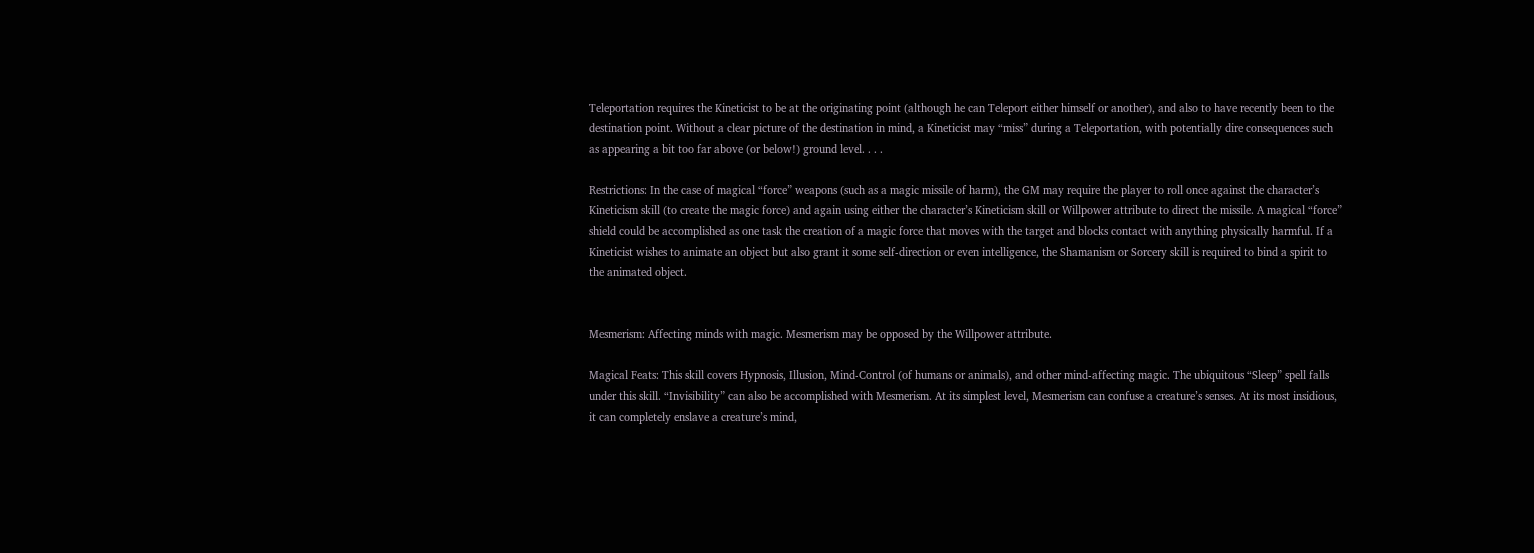Teleportation requires the Kineticist to be at the originating point (although he can Teleport either himself or another), and also to have recently been to the destination point. Without a clear picture of the destination in mind, a Kineticist may “miss” during a Teleportation, with potentially dire consequences such as appearing a bit too far above (or below!) ground level. . . .

Restrictions: In the case of magical “force” weapons (such as a magic missile of harm), the GM may require the player to roll once against the character’s Kineticism skill (to create the magic force) and again using either the character’s Kineticism skill or Willpower attribute to direct the missile. A magical “force” shield could be accomplished as one task the creation of a magic force that moves with the target and blocks contact with anything physically harmful. If a Kineticist wishes to animate an object but also grant it some self-direction or even intelligence, the Shamanism or Sorcery skill is required to bind a spirit to the animated object.


Mesmerism: Affecting minds with magic. Mesmerism may be opposed by the Willpower attribute.

Magical Feats: This skill covers Hypnosis, Illusion, Mind-Control (of humans or animals), and other mind-affecting magic. The ubiquitous “Sleep” spell falls under this skill. “Invisibility” can also be accomplished with Mesmerism. At its simplest level, Mesmerism can confuse a creature’s senses. At its most insidious, it can completely enslave a creature’s mind,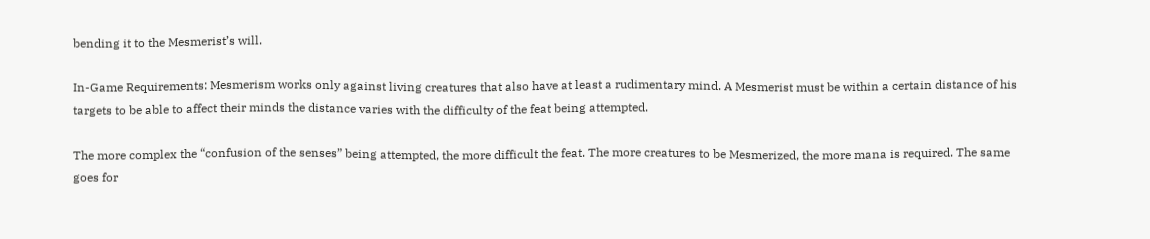bending it to the Mesmerist’s will.

In-Game Requirements: Mesmerism works only against living creatures that also have at least a rudimentary mind. A Mesmerist must be within a certain distance of his targets to be able to affect their minds the distance varies with the difficulty of the feat being attempted.

The more complex the “confusion of the senses” being attempted, the more difficult the feat. The more creatures to be Mesmerized, the more mana is required. The same goes for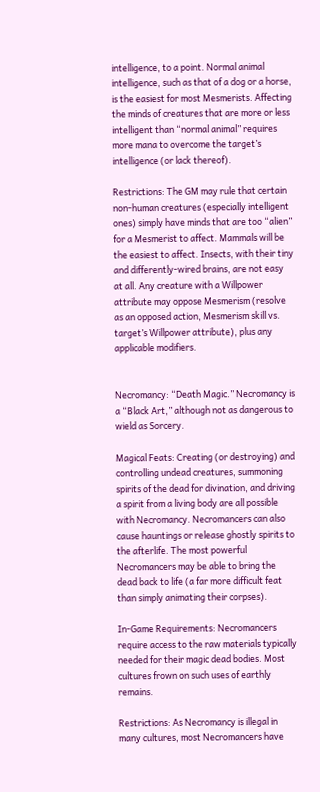intelligence, to a point. Normal animal intelligence, such as that of a dog or a horse, is the easiest for most Mesmerists. Affecting the minds of creatures that are more or less intelligent than “normal animal” requires more mana to overcome the target’s intelligence (or lack thereof).

Restrictions: The GM may rule that certain non-human creatures (especially intelligent ones) simply have minds that are too “alien” for a Mesmerist to affect. Mammals will be the easiest to affect. Insects, with their tiny and differently-wired brains, are not easy at all. Any creature with a Willpower attribute may oppose Mesmerism (resolve as an opposed action, Mesmerism skill vs. target’s Willpower attribute), plus any applicable modifiers.


Necromancy: “Death Magic.” Necromancy is a “Black Art,” although not as dangerous to wield as Sorcery.

Magical Feats: Creating (or destroying) and controlling undead creatures, summoning spirits of the dead for divination, and driving a spirit from a living body are all possible with Necromancy. Necromancers can also cause hauntings or release ghostly spirits to the afterlife. The most powerful Necromancers may be able to bring the dead back to life (a far more difficult feat than simply animating their corpses).

In-Game Requirements: Necromancers require access to the raw materials typically needed for their magic dead bodies. Most cultures frown on such uses of earthly remains.

Restrictions: As Necromancy is illegal in many cultures, most Necromancers have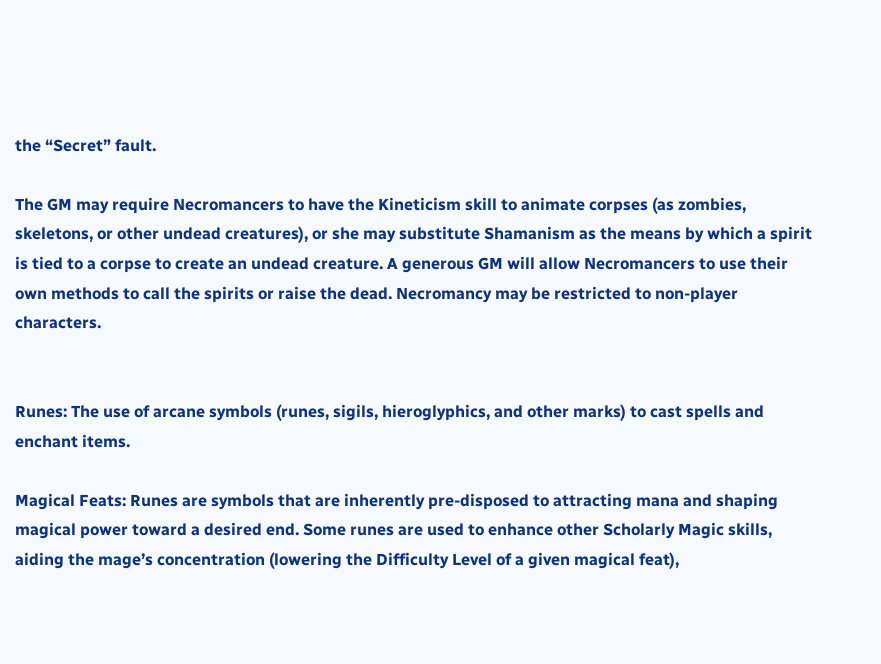the “Secret” fault.

The GM may require Necromancers to have the Kineticism skill to animate corpses (as zombies, skeletons, or other undead creatures), or she may substitute Shamanism as the means by which a spirit is tied to a corpse to create an undead creature. A generous GM will allow Necromancers to use their own methods to call the spirits or raise the dead. Necromancy may be restricted to non-player characters.


Runes: The use of arcane symbols (runes, sigils, hieroglyphics, and other marks) to cast spells and enchant items.

Magical Feats: Runes are symbols that are inherently pre-disposed to attracting mana and shaping magical power toward a desired end. Some runes are used to enhance other Scholarly Magic skills, aiding the mage’s concentration (lowering the Difficulty Level of a given magical feat),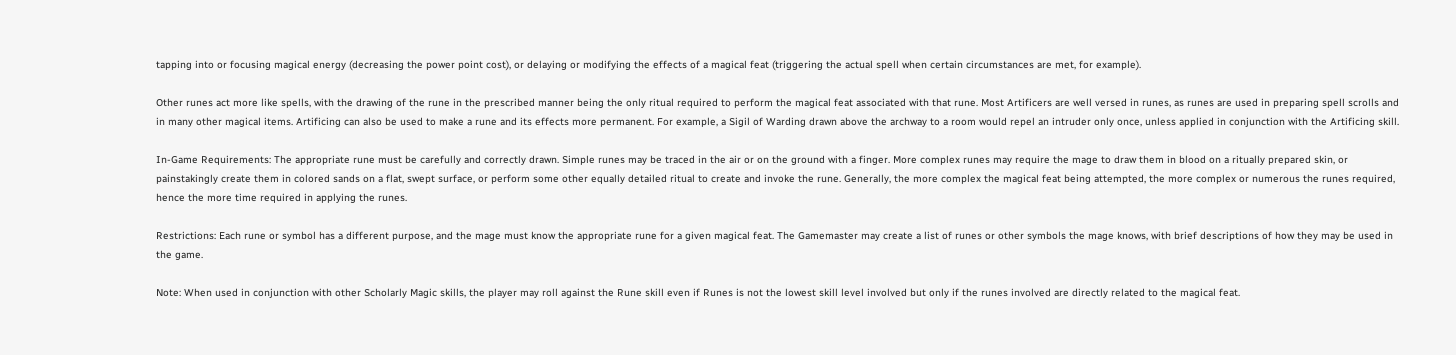tapping into or focusing magical energy (decreasing the power point cost), or delaying or modifying the effects of a magical feat (triggering the actual spell when certain circumstances are met, for example).

Other runes act more like spells, with the drawing of the rune in the prescribed manner being the only ritual required to perform the magical feat associated with that rune. Most Artificers are well versed in runes, as runes are used in preparing spell scrolls and in many other magical items. Artificing can also be used to make a rune and its effects more permanent. For example, a Sigil of Warding drawn above the archway to a room would repel an intruder only once, unless applied in conjunction with the Artificing skill.

In-Game Requirements: The appropriate rune must be carefully and correctly drawn. Simple runes may be traced in the air or on the ground with a finger. More complex runes may require the mage to draw them in blood on a ritually prepared skin, or painstakingly create them in colored sands on a flat, swept surface, or perform some other equally detailed ritual to create and invoke the rune. Generally, the more complex the magical feat being attempted, the more complex or numerous the runes required, hence the more time required in applying the runes.

Restrictions: Each rune or symbol has a different purpose, and the mage must know the appropriate rune for a given magical feat. The Gamemaster may create a list of runes or other symbols the mage knows, with brief descriptions of how they may be used in the game.

Note: When used in conjunction with other Scholarly Magic skills, the player may roll against the Rune skill even if Runes is not the lowest skill level involved but only if the runes involved are directly related to the magical feat.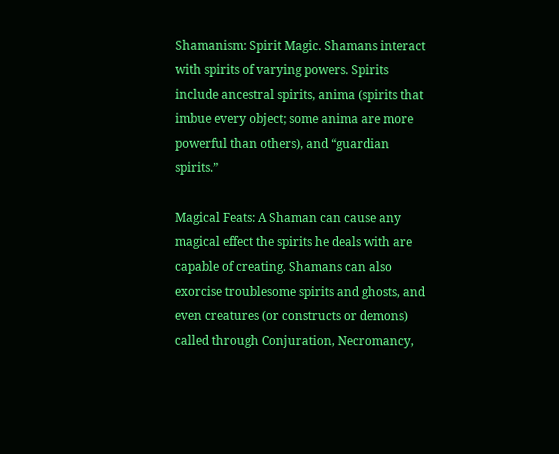Shamanism: Spirit Magic. Shamans interact with spirits of varying powers. Spirits include ancestral spirits, anima (spirits that imbue every object; some anima are more powerful than others), and “guardian spirits.”

Magical Feats: A Shaman can cause any magical effect the spirits he deals with are capable of creating. Shamans can also exorcise troublesome spirits and ghosts, and even creatures (or constructs or demons) called through Conjuration, Necromancy,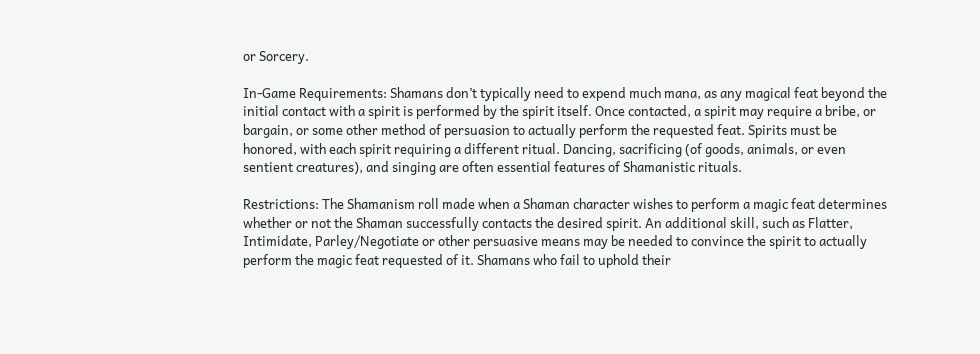or Sorcery.

In-Game Requirements: Shamans don’t typically need to expend much mana, as any magical feat beyond the initial contact with a spirit is performed by the spirit itself. Once contacted, a spirit may require a bribe, or bargain, or some other method of persuasion to actually perform the requested feat. Spirits must be honored, with each spirit requiring a different ritual. Dancing, sacrificing (of goods, animals, or even sentient creatures), and singing are often essential features of Shamanistic rituals.

Restrictions: The Shamanism roll made when a Shaman character wishes to perform a magic feat determines whether or not the Shaman successfully contacts the desired spirit. An additional skill, such as Flatter, Intimidate, Parley/Negotiate or other persuasive means may be needed to convince the spirit to actually perform the magic feat requested of it. Shamans who fail to uphold their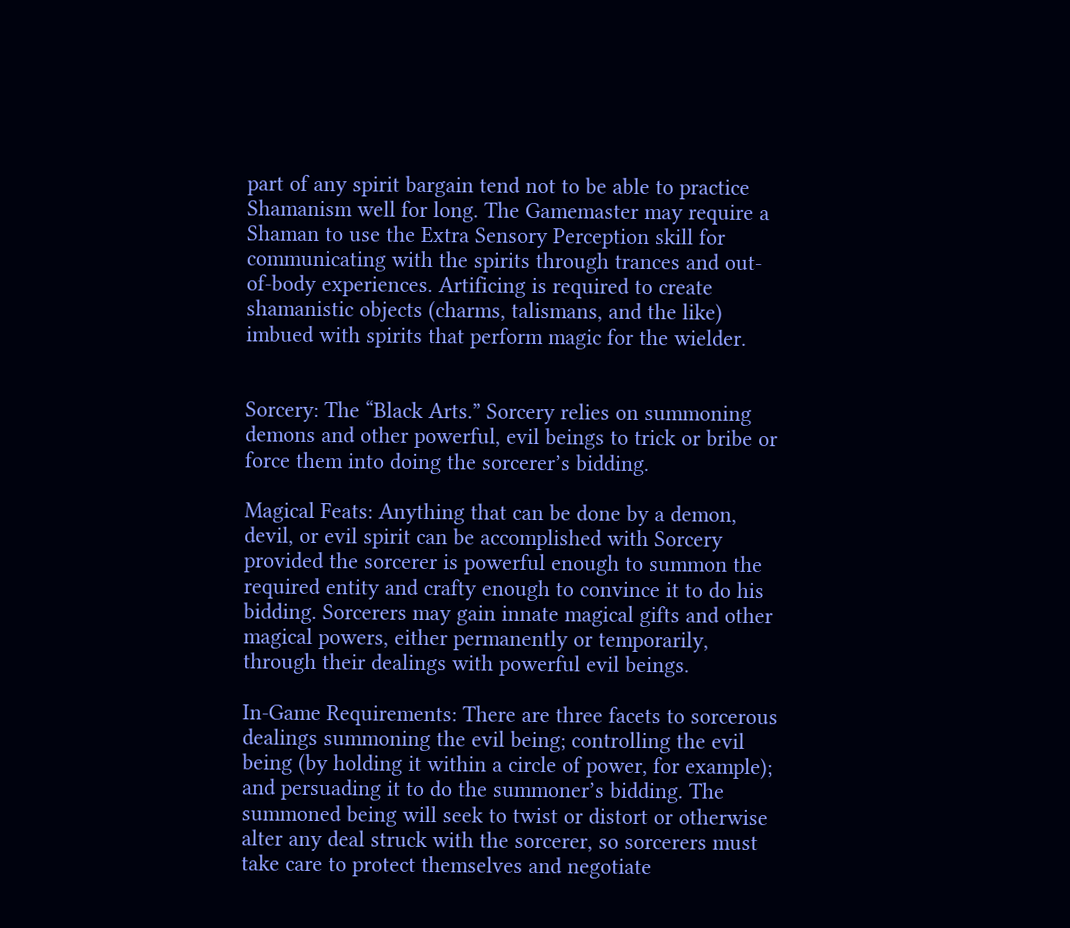part of any spirit bargain tend not to be able to practice Shamanism well for long. The Gamemaster may require a Shaman to use the Extra Sensory Perception skill for communicating with the spirits through trances and out-of-body experiences. Artificing is required to create shamanistic objects (charms, talismans, and the like) imbued with spirits that perform magic for the wielder.


Sorcery: The “Black Arts.” Sorcery relies on summoning demons and other powerful, evil beings to trick or bribe or force them into doing the sorcerer’s bidding.

Magical Feats: Anything that can be done by a demon, devil, or evil spirit can be accomplished with Sorcery provided the sorcerer is powerful enough to summon the required entity and crafty enough to convince it to do his bidding. Sorcerers may gain innate magical gifts and other magical powers, either permanently or temporarily, through their dealings with powerful evil beings.

In-Game Requirements: There are three facets to sorcerous dealings summoning the evil being; controlling the evil being (by holding it within a circle of power, for example); and persuading it to do the summoner’s bidding. The summoned being will seek to twist or distort or otherwise alter any deal struck with the sorcerer, so sorcerers must take care to protect themselves and negotiate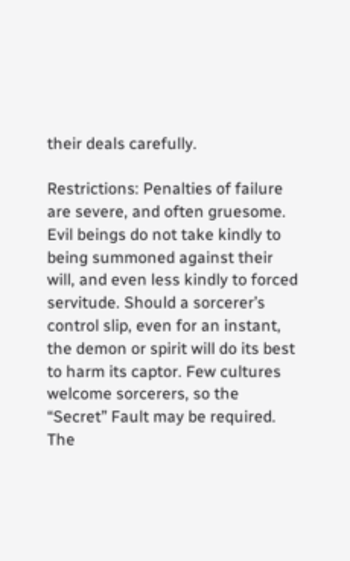their deals carefully.

Restrictions: Penalties of failure are severe, and often gruesome. Evil beings do not take kindly to being summoned against their will, and even less kindly to forced servitude. Should a sorcerer’s control slip, even for an instant, the demon or spirit will do its best to harm its captor. Few cultures welcome sorcerers, so the “Secret” Fault may be required. The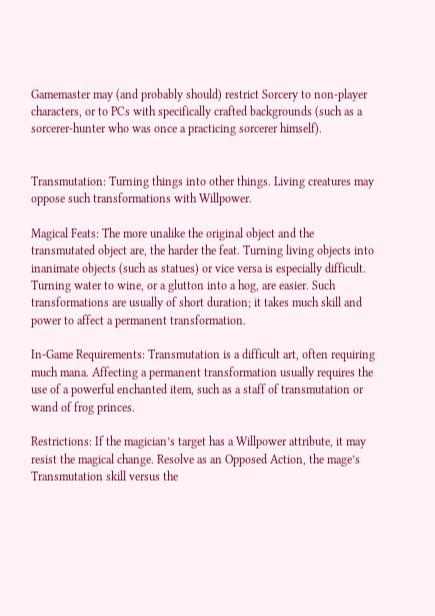Gamemaster may (and probably should) restrict Sorcery to non-player characters, or to PCs with specifically crafted backgrounds (such as a sorcerer-hunter who was once a practicing sorcerer himself).


Transmutation: Turning things into other things. Living creatures may oppose such transformations with Willpower.

Magical Feats: The more unalike the original object and the transmutated object are, the harder the feat. Turning living objects into inanimate objects (such as statues) or vice versa is especially difficult. Turning water to wine, or a glutton into a hog, are easier. Such transformations are usually of short duration; it takes much skill and power to affect a permanent transformation.

In-Game Requirements: Transmutation is a difficult art, often requiring much mana. Affecting a permanent transformation usually requires the use of a powerful enchanted item, such as a staff of transmutation or wand of frog princes.

Restrictions: If the magician’s target has a Willpower attribute, it may resist the magical change. Resolve as an Opposed Action, the mage’s Transmutation skill versus the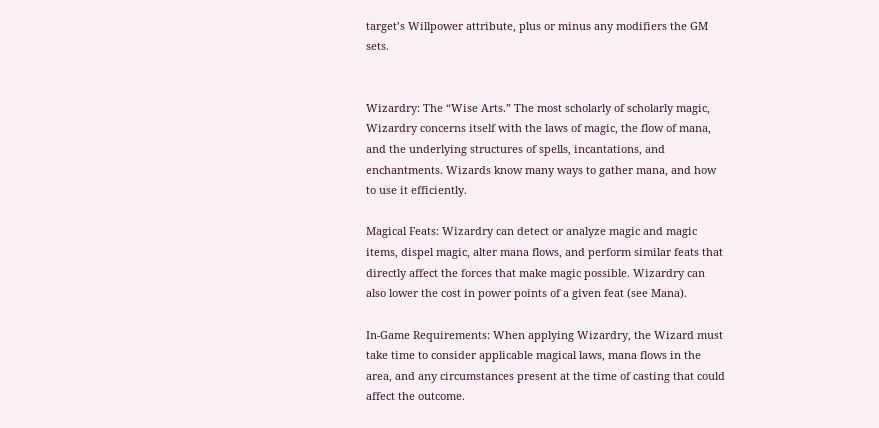target’s Willpower attribute, plus or minus any modifiers the GM sets.


Wizardry: The “Wise Arts.” The most scholarly of scholarly magic, Wizardry concerns itself with the laws of magic, the flow of mana, and the underlying structures of spells, incantations, and enchantments. Wizards know many ways to gather mana, and how to use it efficiently.

Magical Feats: Wizardry can detect or analyze magic and magic items, dispel magic, alter mana flows, and perform similar feats that directly affect the forces that make magic possible. Wizardry can also lower the cost in power points of a given feat (see Mana).

In-Game Requirements: When applying Wizardry, the Wizard must take time to consider applicable magical laws, mana flows in the area, and any circumstances present at the time of casting that could affect the outcome.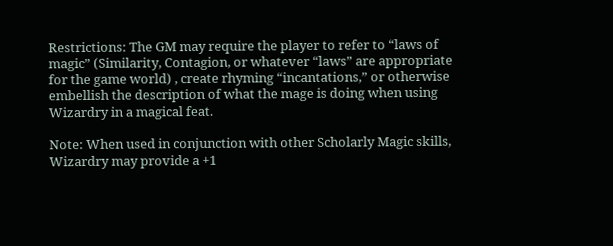Restrictions: The GM may require the player to refer to “laws of magic” (Similarity, Contagion, or whatever “laws” are appropriate for the game world) , create rhyming “incantations,” or otherwise embellish the description of what the mage is doing when using Wizardry in a magical feat.

Note: When used in conjunction with other Scholarly Magic skills, Wizardry may provide a +1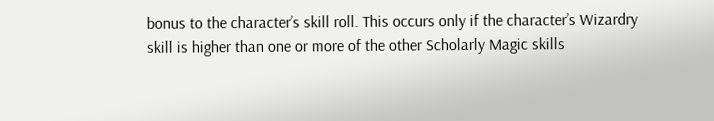bonus to the character’s skill roll. This occurs only if the character’s Wizardry skill is higher than one or more of the other Scholarly Magic skills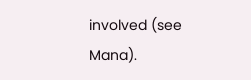involved (see Mana).